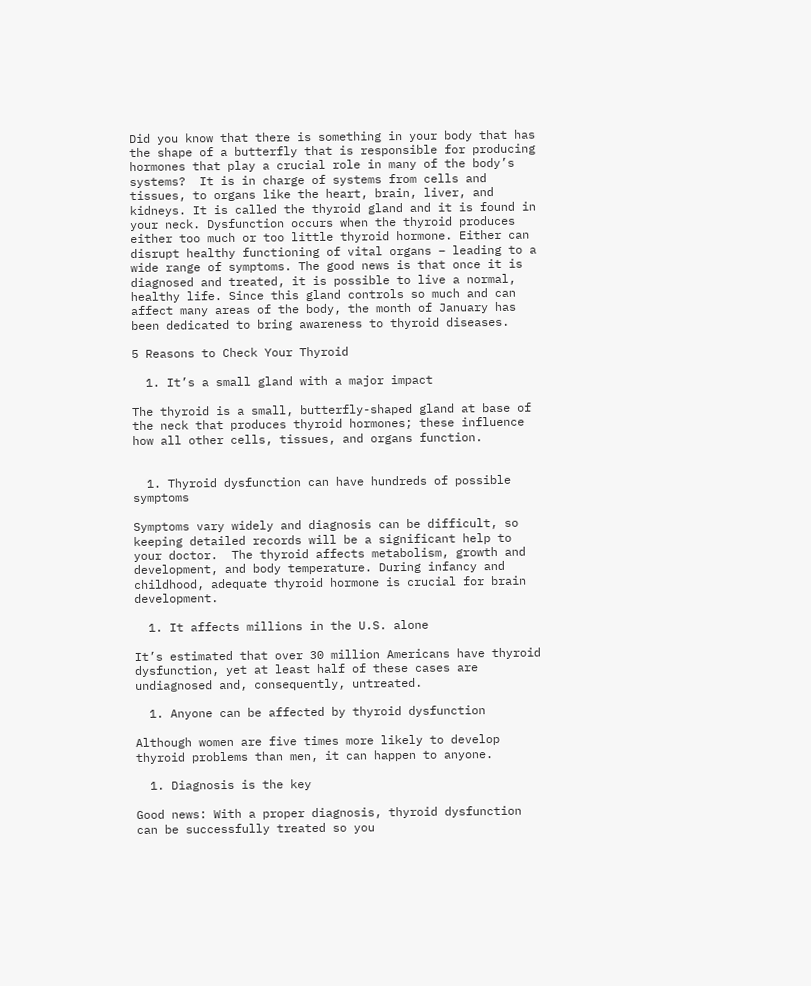Did you know that there is something in your body that has the shape of a butterfly that is responsible for producing hormones that play a crucial role in many of the body’s systems?  It is in charge of systems from cells and tissues, to organs like the heart, brain, liver, and kidneys. It is called the thyroid gland and it is found in your neck. Dysfunction occurs when the thyroid produces either too much or too little thyroid hormone. Either can disrupt healthy functioning of vital organs – leading to a wide range of symptoms. The good news is that once it is diagnosed and treated, it is possible to live a normal, healthy life. Since this gland controls so much and can affect many areas of the body, the month of January has been dedicated to bring awareness to thyroid diseases.

5 Reasons to Check Your Thyroid

  1. It’s a small gland with a major impact

The thyroid is a small, butterfly-shaped gland at base of the neck that produces thyroid hormones; these influence how all other cells, tissues, and organs function.


  1. Thyroid dysfunction can have hundreds of possible symptoms

Symptoms vary widely and diagnosis can be difficult, so keeping detailed records will be a significant help to your doctor.  The thyroid affects metabolism, growth and development, and body temperature. During infancy and childhood, adequate thyroid hormone is crucial for brain development.

  1. It affects millions in the U.S. alone

It’s estimated that over 30 million Americans have thyroid dysfunction, yet at least half of these cases are undiagnosed and, consequently, untreated.

  1. Anyone can be affected by thyroid dysfunction

Although women are five times more likely to develop thyroid problems than men, it can happen to anyone.

  1. Diagnosis is the key

Good news: With a proper diagnosis, thyroid dysfunction can be successfully treated so you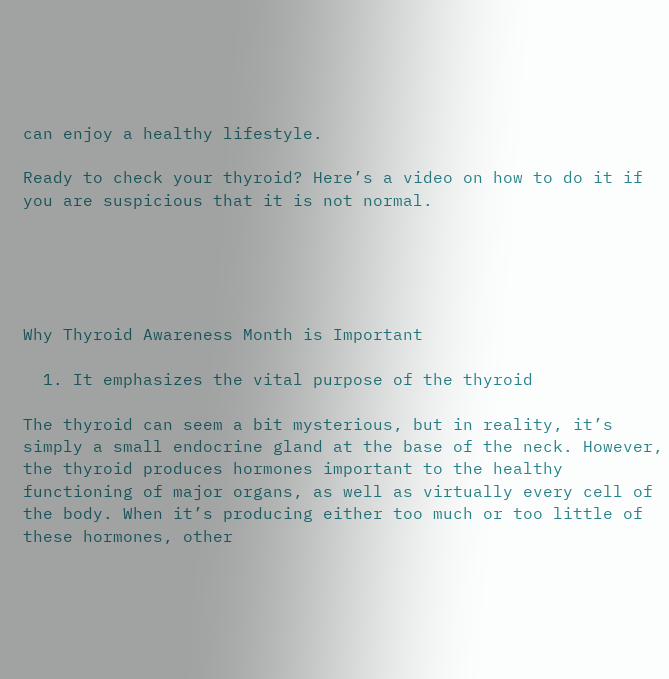can enjoy a healthy lifestyle.

Ready to check your thyroid? Here’s a video on how to do it if you are suspicious that it is not normal.





Why Thyroid Awareness Month is Important

  1. It emphasizes the vital purpose of the thyroid

The thyroid can seem a bit mysterious, but in reality, it’s simply a small endocrine gland at the base of the neck. However, the thyroid produces hormones important to the healthy functioning of major organs, as well as virtually every cell of the body. When it’s producing either too much or too little of these hormones, other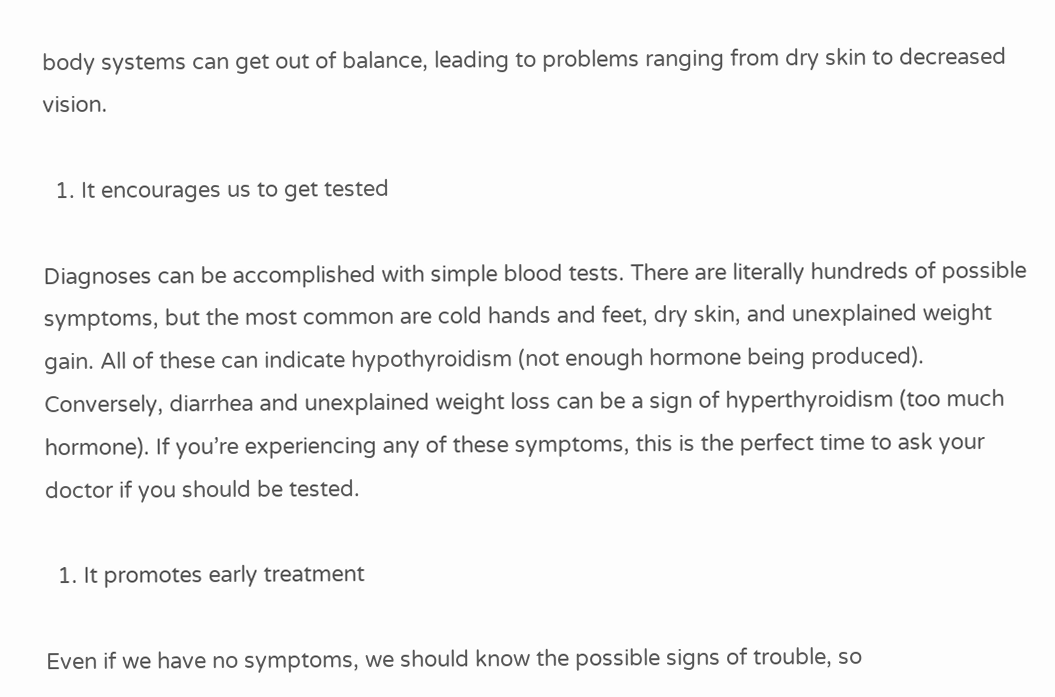body systems can get out of balance, leading to problems ranging from dry skin to decreased vision.

  1. It encourages us to get tested

Diagnoses can be accomplished with simple blood tests. There are literally hundreds of possible symptoms, but the most common are cold hands and feet, dry skin, and unexplained weight gain. All of these can indicate hypothyroidism (not enough hormone being produced). Conversely, diarrhea and unexplained weight loss can be a sign of hyperthyroidism (too much hormone). If you’re experiencing any of these symptoms, this is the perfect time to ask your doctor if you should be tested.

  1. It promotes early treatment

Even if we have no symptoms, we should know the possible signs of trouble, so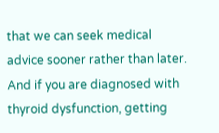that we can seek medical advice sooner rather than later. And if you are diagnosed with thyroid dysfunction, getting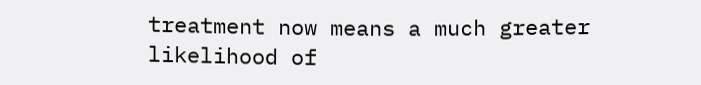treatment now means a much greater likelihood of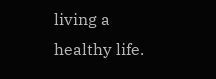living a healthy life.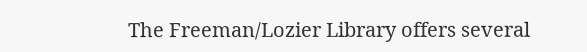The Freeman/Lozier Library offers several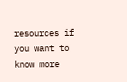resources if you want to know more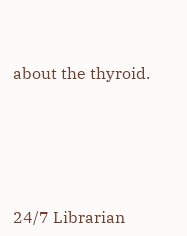about the thyroid.





24/7 Librarian